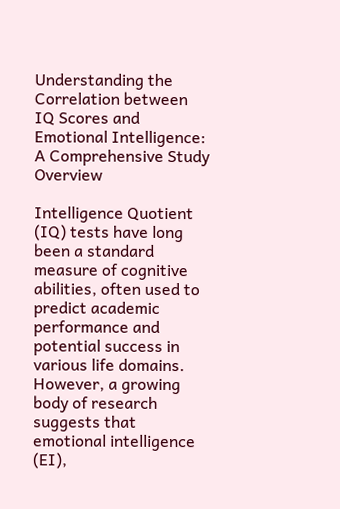Understanding the Correlation between IQ Scores and Emotional Intelligence: A Comprehensive Study Overview

Intelligence Quotient (IQ) tests have long been a standard measure of cognitive abilities, often used to predict academic performance and potential success in various life domains. However, a growing body of research suggests that emotional intelligence (EI),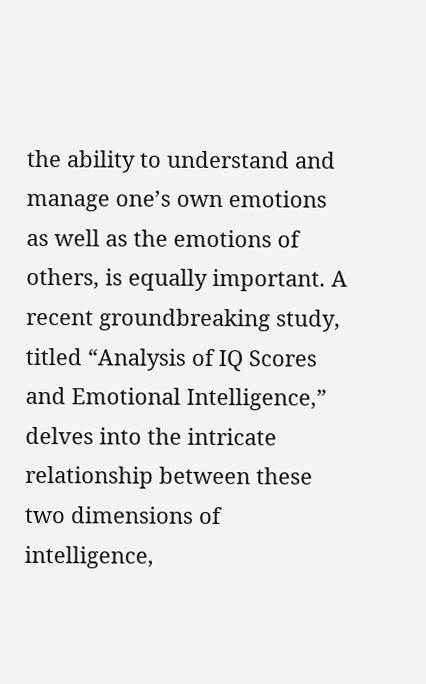the ability to understand and manage one’s own emotions as well as the emotions of others, is equally important. A recent groundbreaking study, titled “Analysis of IQ Scores and Emotional Intelligence,” delves into the intricate relationship between these two dimensions of intelligence,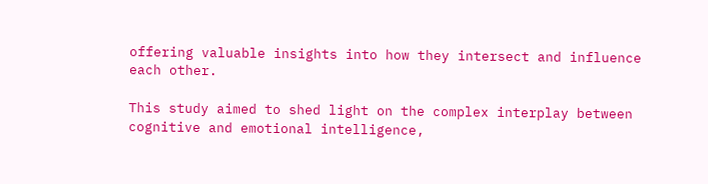offering valuable insights into how they intersect and influence each other.

This study aimed to shed light on the complex interplay between cognitive and emotional intelligence,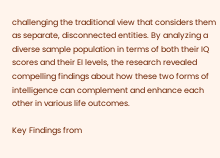challenging the traditional view that considers them as separate, disconnected entities. By analyzing a diverse sample population in terms of both their IQ scores and their EI levels, the research revealed compelling findings about how these two forms of intelligence can complement and enhance each other in various life outcomes.

Key Findings from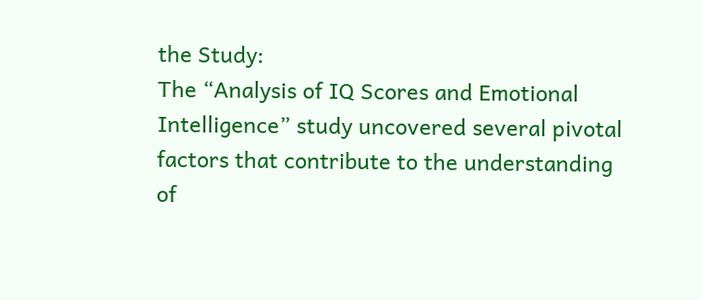the Study:
The “Analysis of IQ Scores and Emotional Intelligence” study uncovered several pivotal factors that contribute to the understanding of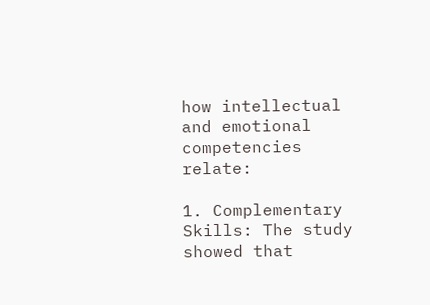how intellectual and emotional competencies relate:

1. Complementary Skills: The study showed that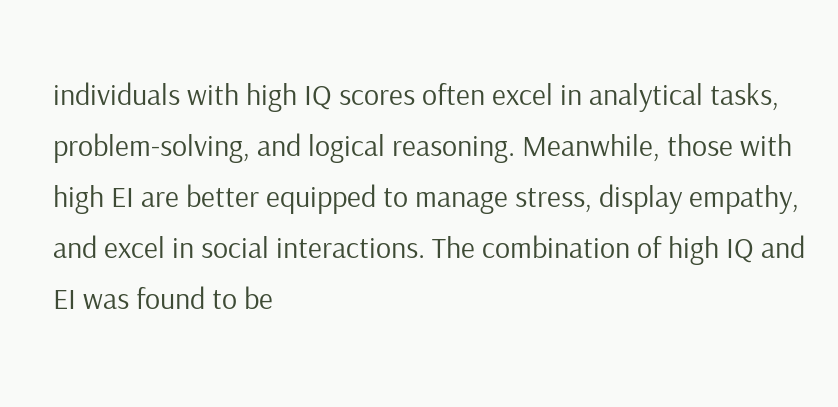individuals with high IQ scores often excel in analytical tasks, problem-solving, and logical reasoning. Meanwhile, those with high EI are better equipped to manage stress, display empathy, and excel in social interactions. The combination of high IQ and EI was found to be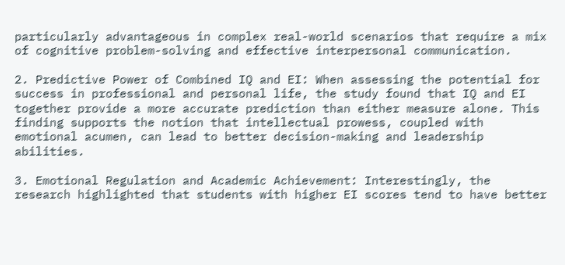particularly advantageous in complex real-world scenarios that require a mix of cognitive problem-solving and effective interpersonal communication.

2. Predictive Power of Combined IQ and EI: When assessing the potential for success in professional and personal life, the study found that IQ and EI together provide a more accurate prediction than either measure alone. This finding supports the notion that intellectual prowess, coupled with emotional acumen, can lead to better decision-making and leadership abilities.

3. Emotional Regulation and Academic Achievement: Interestingly, the research highlighted that students with higher EI scores tend to have better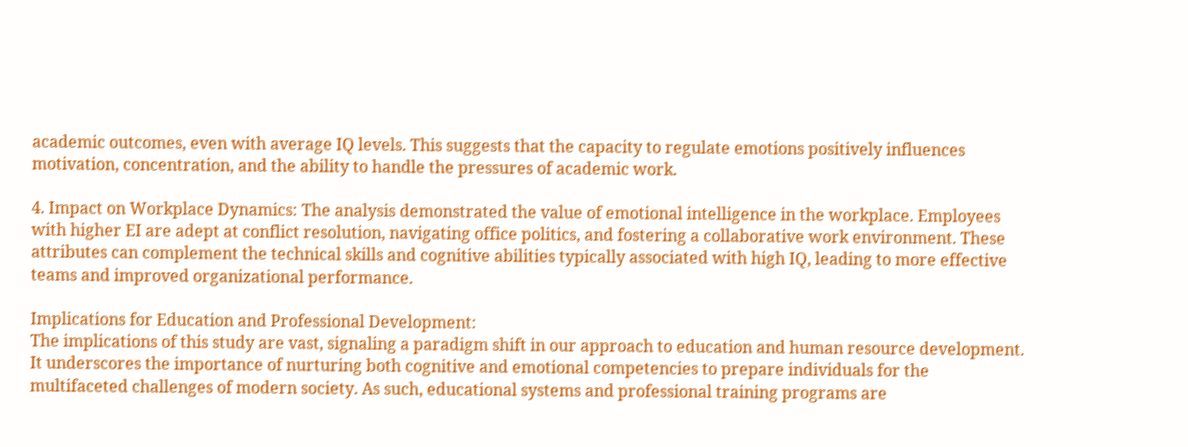academic outcomes, even with average IQ levels. This suggests that the capacity to regulate emotions positively influences motivation, concentration, and the ability to handle the pressures of academic work.

4. Impact on Workplace Dynamics: The analysis demonstrated the value of emotional intelligence in the workplace. Employees with higher EI are adept at conflict resolution, navigating office politics, and fostering a collaborative work environment. These attributes can complement the technical skills and cognitive abilities typically associated with high IQ, leading to more effective teams and improved organizational performance.

Implications for Education and Professional Development:
The implications of this study are vast, signaling a paradigm shift in our approach to education and human resource development. It underscores the importance of nurturing both cognitive and emotional competencies to prepare individuals for the multifaceted challenges of modern society. As such, educational systems and professional training programs are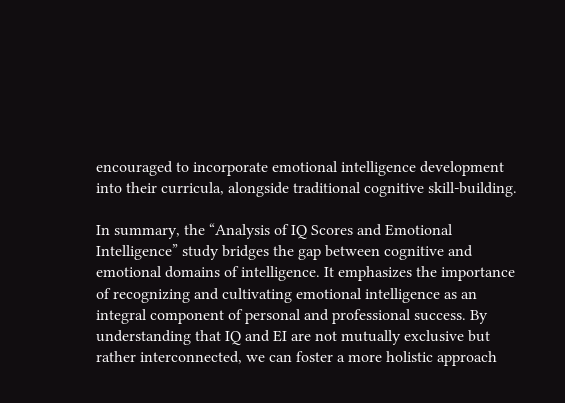encouraged to incorporate emotional intelligence development into their curricula, alongside traditional cognitive skill-building.

In summary, the “Analysis of IQ Scores and Emotional Intelligence” study bridges the gap between cognitive and emotional domains of intelligence. It emphasizes the importance of recognizing and cultivating emotional intelligence as an integral component of personal and professional success. By understanding that IQ and EI are not mutually exclusive but rather interconnected, we can foster a more holistic approach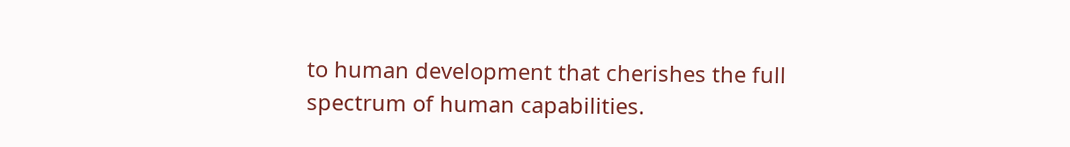to human development that cherishes the full spectrum of human capabilities.